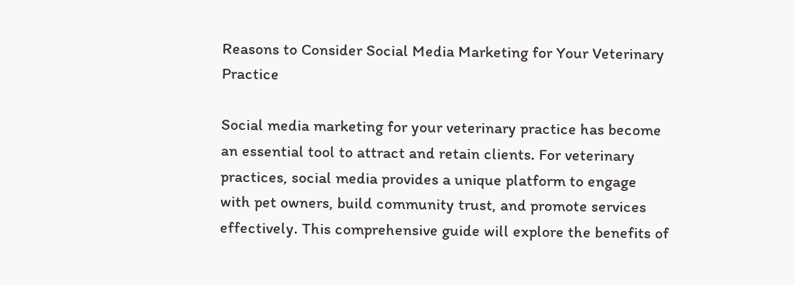Reasons to Consider Social Media Marketing for Your Veterinary Practice

Social media marketing for your veterinary practice has become an essential tool to attract and retain clients. For veterinary practices, social media provides a unique platform to engage with pet owners, build community trust, and promote services effectively. This comprehensive guide will explore the benefits of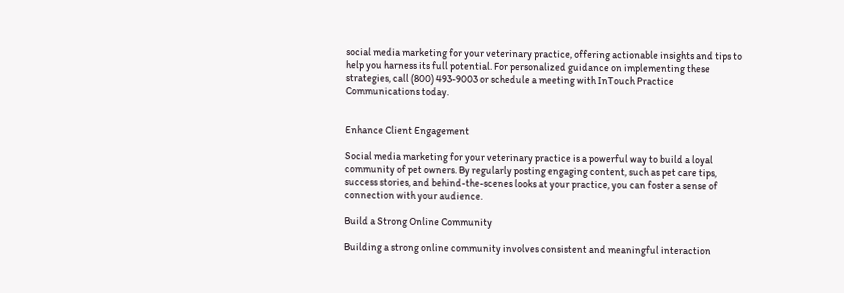social media marketing for your veterinary practice, offering actionable insights and tips to help you harness its full potential. For personalized guidance on implementing these strategies, call (800) 493-9003 or schedule a meeting with InTouch Practice Communications today.


Enhance Client Engagement

Social media marketing for your veterinary practice is a powerful way to build a loyal community of pet owners. By regularly posting engaging content, such as pet care tips, success stories, and behind-the-scenes looks at your practice, you can foster a sense of connection with your audience.

Build a Strong Online Community

Building a strong online community involves consistent and meaningful interaction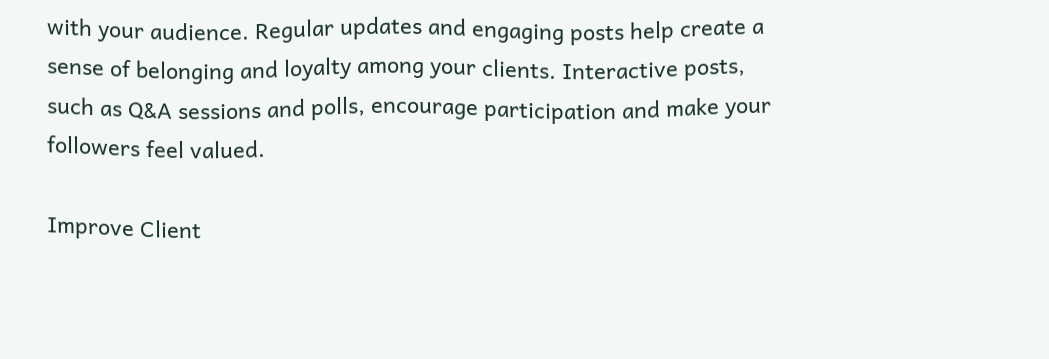with your audience. Regular updates and engaging posts help create a sense of belonging and loyalty among your clients. Interactive posts, such as Q&A sessions and polls, encourage participation and make your followers feel valued.

Improve Client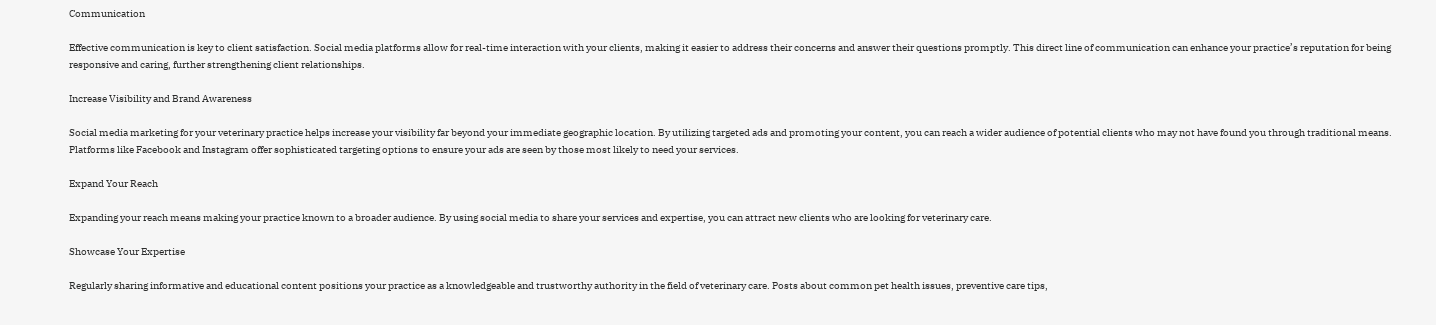Communication

Effective communication is key to client satisfaction. Social media platforms allow for real-time interaction with your clients, making it easier to address their concerns and answer their questions promptly. This direct line of communication can enhance your practice’s reputation for being responsive and caring, further strengthening client relationships.

Increase Visibility and Brand Awareness

Social media marketing for your veterinary practice helps increase your visibility far beyond your immediate geographic location. By utilizing targeted ads and promoting your content, you can reach a wider audience of potential clients who may not have found you through traditional means. Platforms like Facebook and Instagram offer sophisticated targeting options to ensure your ads are seen by those most likely to need your services.

Expand Your Reach

Expanding your reach means making your practice known to a broader audience. By using social media to share your services and expertise, you can attract new clients who are looking for veterinary care.

Showcase Your Expertise

Regularly sharing informative and educational content positions your practice as a knowledgeable and trustworthy authority in the field of veterinary care. Posts about common pet health issues, preventive care tips,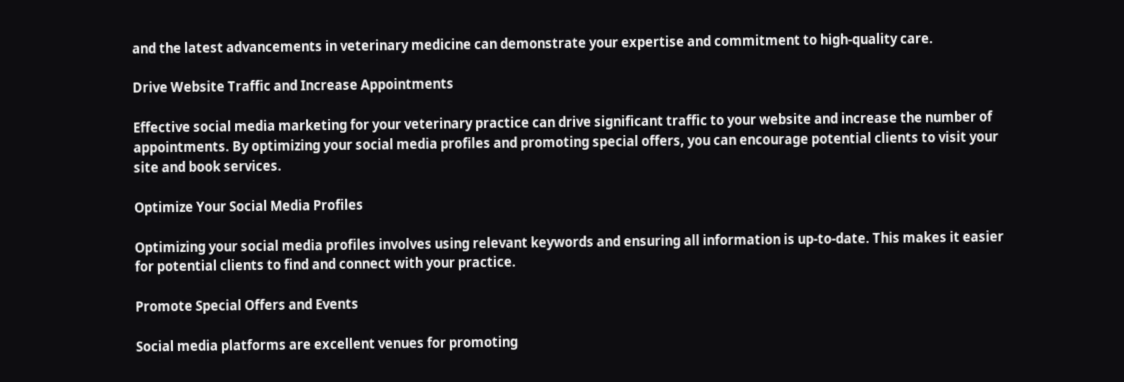and the latest advancements in veterinary medicine can demonstrate your expertise and commitment to high-quality care.

Drive Website Traffic and Increase Appointments

Effective social media marketing for your veterinary practice can drive significant traffic to your website and increase the number of appointments. By optimizing your social media profiles and promoting special offers, you can encourage potential clients to visit your site and book services.

Optimize Your Social Media Profiles

Optimizing your social media profiles involves using relevant keywords and ensuring all information is up-to-date. This makes it easier for potential clients to find and connect with your practice.

Promote Special Offers and Events

Social media platforms are excellent venues for promoting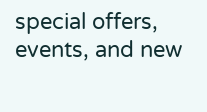special offers, events, and new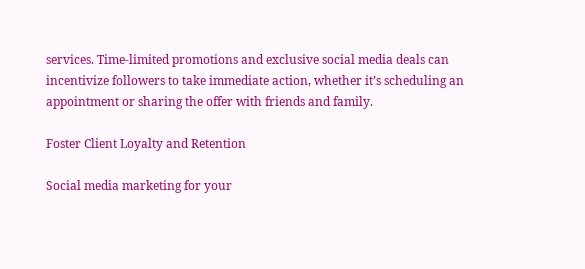services. Time-limited promotions and exclusive social media deals can incentivize followers to take immediate action, whether it’s scheduling an appointment or sharing the offer with friends and family.

Foster Client Loyalty and Retention

Social media marketing for your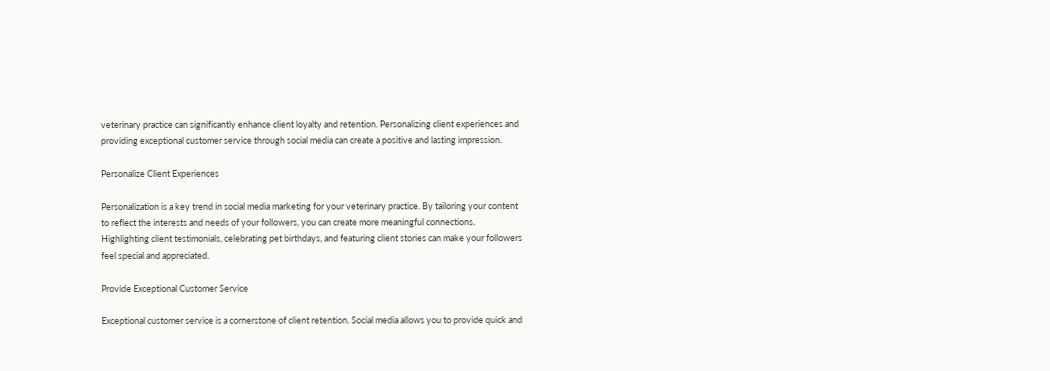veterinary practice can significantly enhance client loyalty and retention. Personalizing client experiences and providing exceptional customer service through social media can create a positive and lasting impression.

Personalize Client Experiences

Personalization is a key trend in social media marketing for your veterinary practice. By tailoring your content to reflect the interests and needs of your followers, you can create more meaningful connections. Highlighting client testimonials, celebrating pet birthdays, and featuring client stories can make your followers feel special and appreciated.

Provide Exceptional Customer Service

Exceptional customer service is a cornerstone of client retention. Social media allows you to provide quick and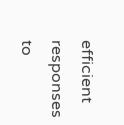efficient responses to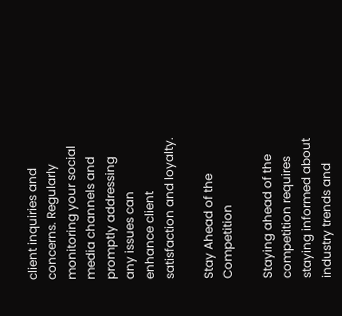client inquiries and concerns. Regularly monitoring your social media channels and promptly addressing any issues can enhance client satisfaction and loyalty.

Stay Ahead of the Competition

Staying ahead of the competition requires staying informed about industry trends and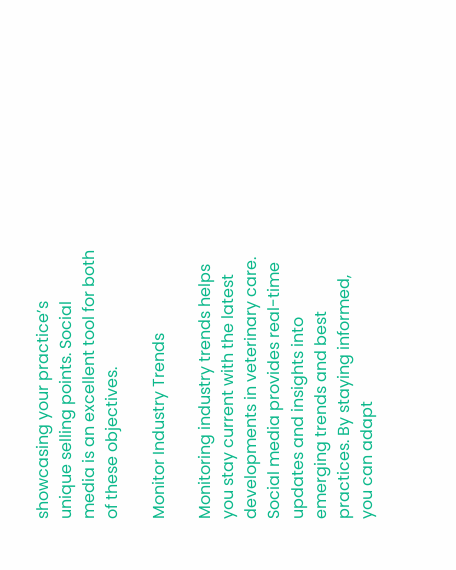showcasing your practice’s unique selling points. Social media is an excellent tool for both of these objectives.

Monitor Industry Trends

Monitoring industry trends helps you stay current with the latest developments in veterinary care. Social media provides real-time updates and insights into emerging trends and best practices. By staying informed, you can adapt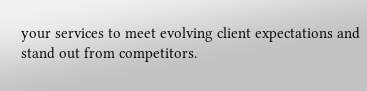your services to meet evolving client expectations and stand out from competitors.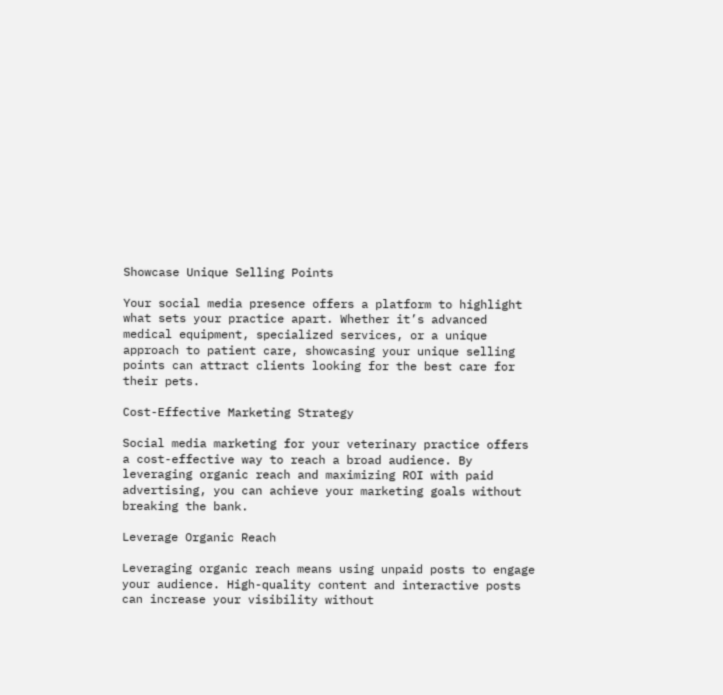Showcase Unique Selling Points

Your social media presence offers a platform to highlight what sets your practice apart. Whether it’s advanced medical equipment, specialized services, or a unique approach to patient care, showcasing your unique selling points can attract clients looking for the best care for their pets.

Cost-Effective Marketing Strategy

Social media marketing for your veterinary practice offers a cost-effective way to reach a broad audience. By leveraging organic reach and maximizing ROI with paid advertising, you can achieve your marketing goals without breaking the bank.

Leverage Organic Reach

Leveraging organic reach means using unpaid posts to engage your audience. High-quality content and interactive posts can increase your visibility without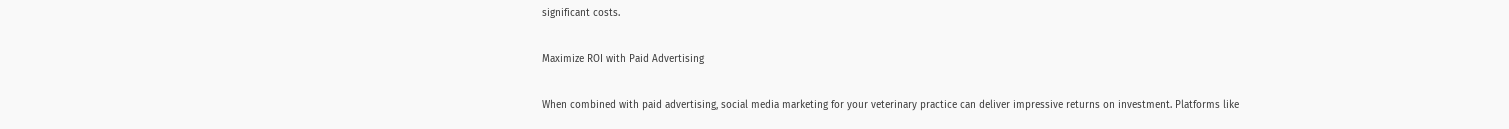significant costs.

Maximize ROI with Paid Advertising

When combined with paid advertising, social media marketing for your veterinary practice can deliver impressive returns on investment. Platforms like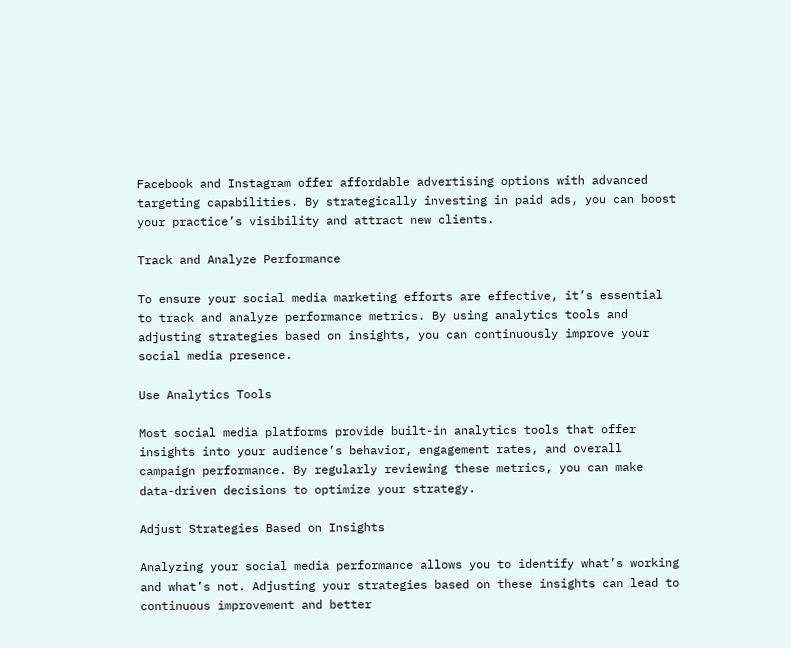Facebook and Instagram offer affordable advertising options with advanced targeting capabilities. By strategically investing in paid ads, you can boost your practice’s visibility and attract new clients.

Track and Analyze Performance

To ensure your social media marketing efforts are effective, it’s essential to track and analyze performance metrics. By using analytics tools and adjusting strategies based on insights, you can continuously improve your social media presence.

Use Analytics Tools

Most social media platforms provide built-in analytics tools that offer insights into your audience’s behavior, engagement rates, and overall campaign performance. By regularly reviewing these metrics, you can make data-driven decisions to optimize your strategy.

Adjust Strategies Based on Insights

Analyzing your social media performance allows you to identify what’s working and what’s not. Adjusting your strategies based on these insights can lead to continuous improvement and better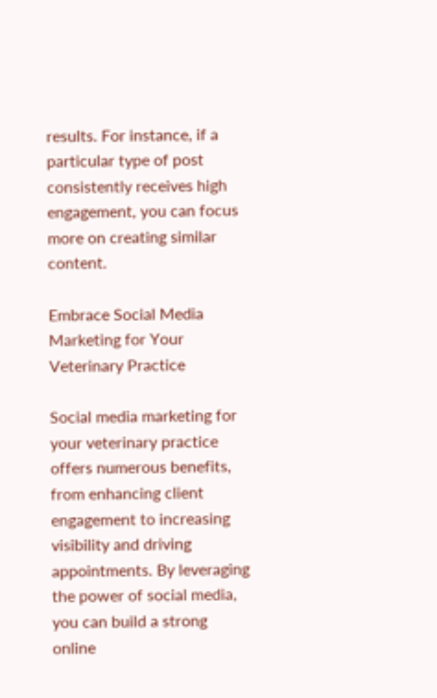results. For instance, if a particular type of post consistently receives high engagement, you can focus more on creating similar content.

Embrace Social Media Marketing for Your Veterinary Practice

Social media marketing for your veterinary practice offers numerous benefits, from enhancing client engagement to increasing visibility and driving appointments. By leveraging the power of social media, you can build a strong online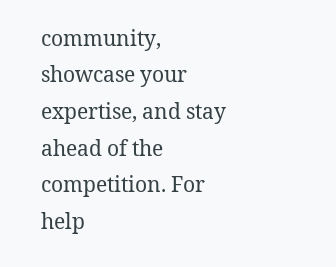community, showcase your expertise, and stay ahead of the competition. For help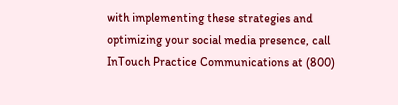with implementing these strategies and optimizing your social media presence, call InTouch Practice Communications at (800)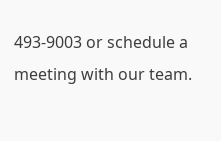493-9003 or schedule a meeting with our team.